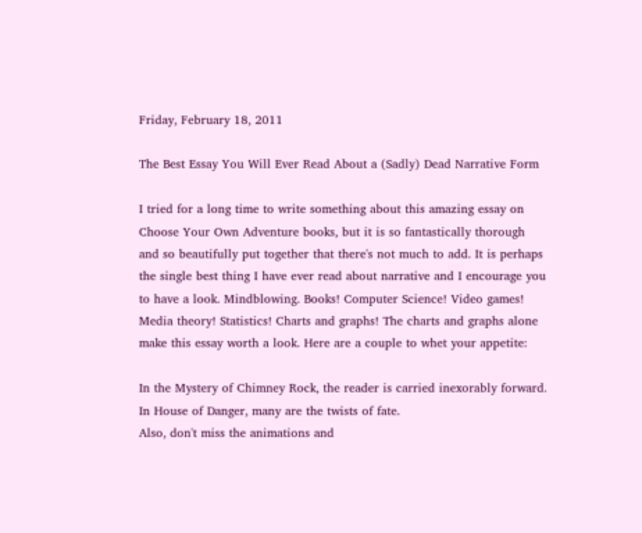Friday, February 18, 2011

The Best Essay You Will Ever Read About a (Sadly) Dead Narrative Form

I tried for a long time to write something about this amazing essay on Choose Your Own Adventure books, but it is so fantastically thorough and so beautifully put together that there's not much to add. It is perhaps the single best thing I have ever read about narrative and I encourage you to have a look. Mindblowing. Books! Computer Science! Video games! Media theory! Statistics! Charts and graphs! The charts and graphs alone make this essay worth a look. Here are a couple to whet your appetite:

In the Mystery of Chimney Rock, the reader is carried inexorably forward.
In House of Danger, many are the twists of fate.
Also, don't miss the animations and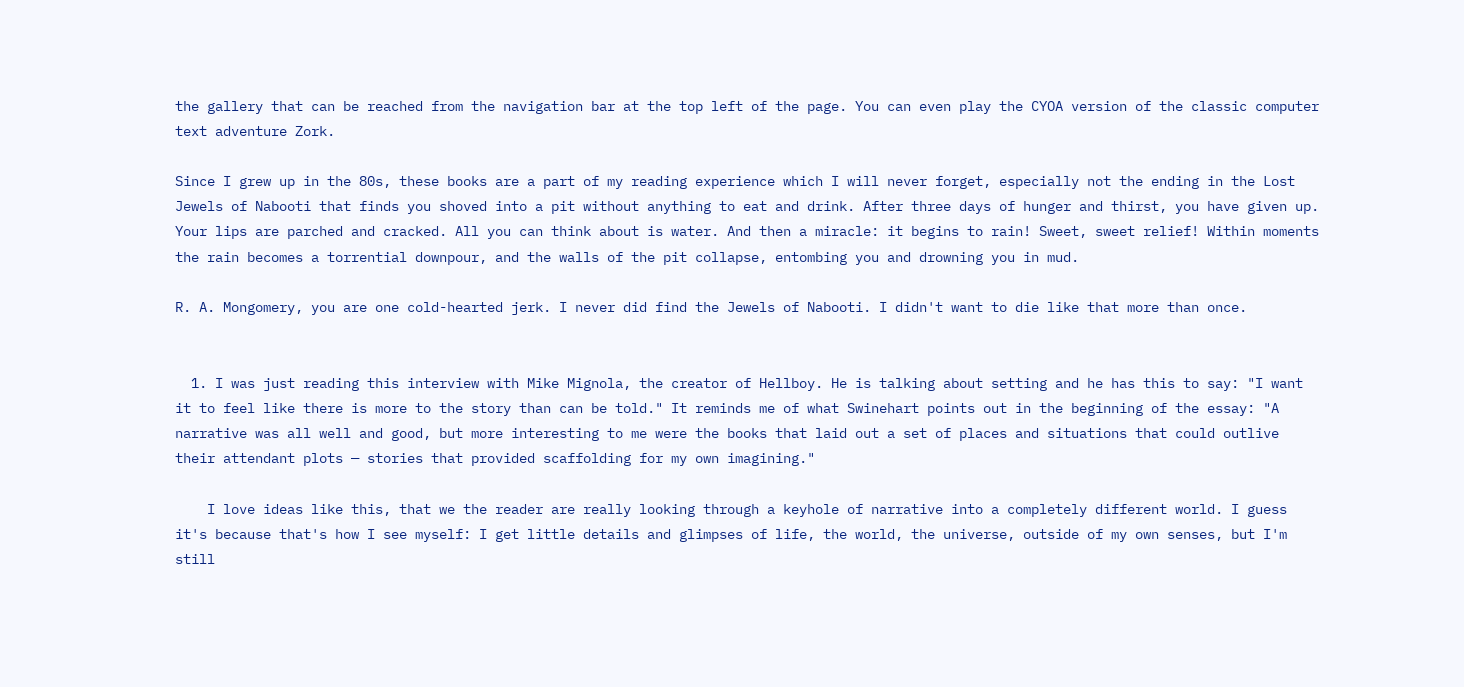the gallery that can be reached from the navigation bar at the top left of the page. You can even play the CYOA version of the classic computer text adventure Zork.

Since I grew up in the 80s, these books are a part of my reading experience which I will never forget, especially not the ending in the Lost Jewels of Nabooti that finds you shoved into a pit without anything to eat and drink. After three days of hunger and thirst, you have given up. Your lips are parched and cracked. All you can think about is water. And then a miracle: it begins to rain! Sweet, sweet relief! Within moments the rain becomes a torrential downpour, and the walls of the pit collapse, entombing you and drowning you in mud.

R. A. Mongomery, you are one cold-hearted jerk. I never did find the Jewels of Nabooti. I didn't want to die like that more than once.


  1. I was just reading this interview with Mike Mignola, the creator of Hellboy. He is talking about setting and he has this to say: "I want it to feel like there is more to the story than can be told." It reminds me of what Swinehart points out in the beginning of the essay: "A narrative was all well and good, but more interesting to me were the books that laid out a set of places and situations that could outlive their attendant plots — stories that provided scaffolding for my own imagining."

    I love ideas like this, that we the reader are really looking through a keyhole of narrative into a completely different world. I guess it's because that's how I see myself: I get little details and glimpses of life, the world, the universe, outside of my own senses, but I'm still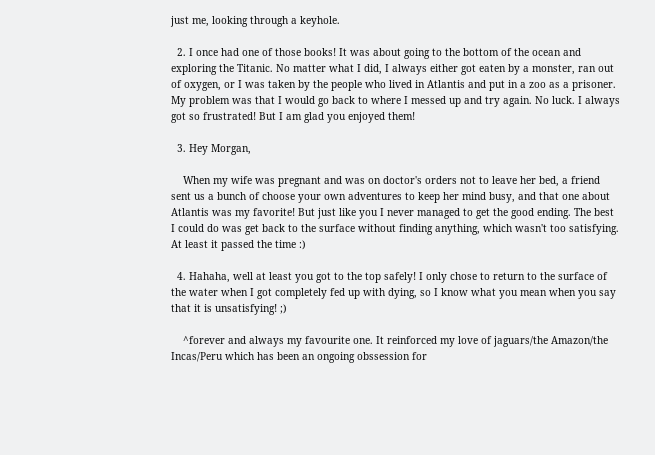just me, looking through a keyhole.

  2. I once had one of those books! It was about going to the bottom of the ocean and exploring the Titanic. No matter what I did, I always either got eaten by a monster, ran out of oxygen, or I was taken by the people who lived in Atlantis and put in a zoo as a prisoner. My problem was that I would go back to where I messed up and try again. No luck. I always got so frustrated! But I am glad you enjoyed them!

  3. Hey Morgan,

    When my wife was pregnant and was on doctor's orders not to leave her bed, a friend sent us a bunch of choose your own adventures to keep her mind busy, and that one about Atlantis was my favorite! But just like you I never managed to get the good ending. The best I could do was get back to the surface without finding anything, which wasn't too satisfying. At least it passed the time :)

  4. Hahaha, well at least you got to the top safely! I only chose to return to the surface of the water when I got completely fed up with dying, so I know what you mean when you say that it is unsatisfying! ;)

    ^forever and always my favourite one. It reinforced my love of jaguars/the Amazon/the Incas/Peru which has been an ongoing obssession for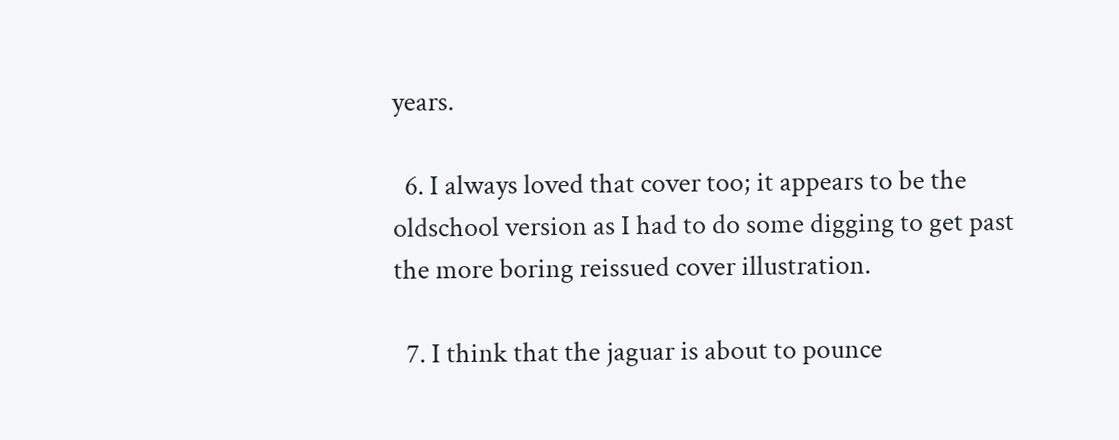years.

  6. I always loved that cover too; it appears to be the oldschool version as I had to do some digging to get past the more boring reissued cover illustration.

  7. I think that the jaguar is about to pounce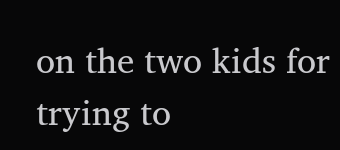on the two kids for trying to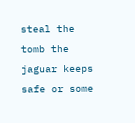steal the tomb the jaguar keeps safe or some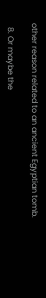other reason related to an ancient Egyptian tomb.

  8. Or maybe the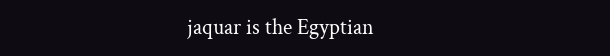jaquar is the Egyptian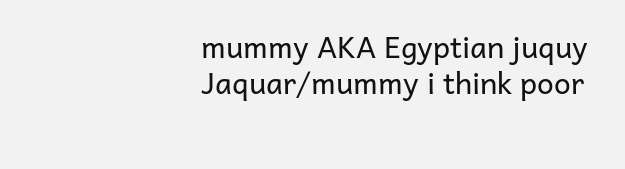mummy AKA Egyptian juquy Jaquar/mummy i think poor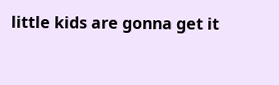little kids are gonna get it